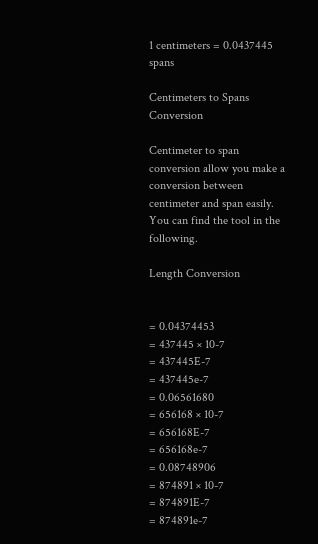1 centimeters = 0.0437445 spans

Centimeters to Spans Conversion

Centimeter to span conversion allow you make a conversion between centimeter and span easily. You can find the tool in the following.

Length Conversion


= 0.04374453
= 437445 × 10-7
= 437445E-7
= 437445e-7
= 0.06561680
= 656168 × 10-7
= 656168E-7
= 656168e-7
= 0.08748906
= 874891 × 10-7
= 874891E-7
= 874891e-7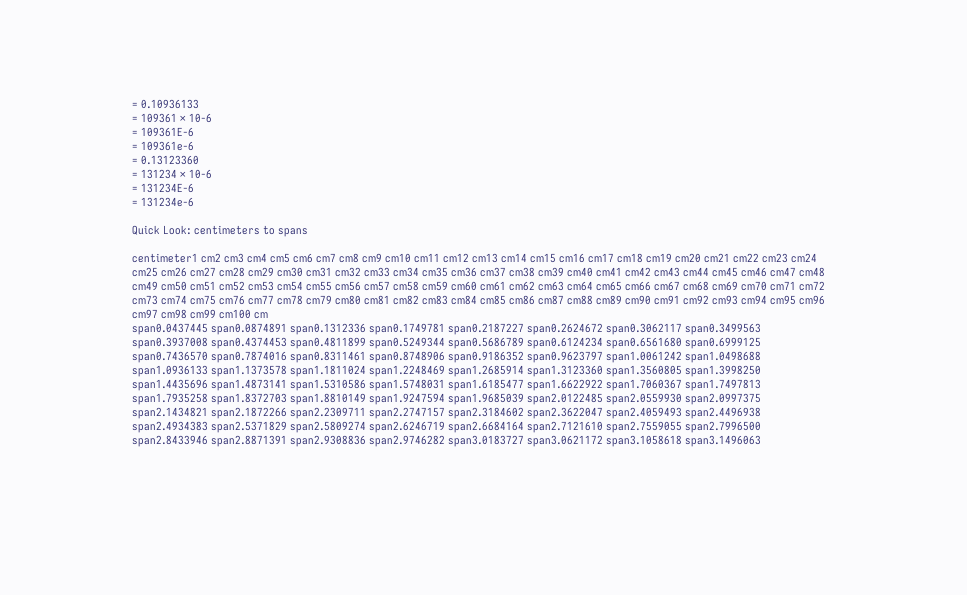= 0.10936133
= 109361 × 10-6
= 109361E-6
= 109361e-6
= 0.13123360
= 131234 × 10-6
= 131234E-6
= 131234e-6

Quick Look: centimeters to spans

centimeter1 cm2 cm3 cm4 cm5 cm6 cm7 cm8 cm9 cm10 cm11 cm12 cm13 cm14 cm15 cm16 cm17 cm18 cm19 cm20 cm21 cm22 cm23 cm24 cm25 cm26 cm27 cm28 cm29 cm30 cm31 cm32 cm33 cm34 cm35 cm36 cm37 cm38 cm39 cm40 cm41 cm42 cm43 cm44 cm45 cm46 cm47 cm48 cm49 cm50 cm51 cm52 cm53 cm54 cm55 cm56 cm57 cm58 cm59 cm60 cm61 cm62 cm63 cm64 cm65 cm66 cm67 cm68 cm69 cm70 cm71 cm72 cm73 cm74 cm75 cm76 cm77 cm78 cm79 cm80 cm81 cm82 cm83 cm84 cm85 cm86 cm87 cm88 cm89 cm90 cm91 cm92 cm93 cm94 cm95 cm96 cm97 cm98 cm99 cm100 cm
span0.0437445 span0.0874891 span0.1312336 span0.1749781 span0.2187227 span0.2624672 span0.3062117 span0.3499563 span0.3937008 span0.4374453 span0.4811899 span0.5249344 span0.5686789 span0.6124234 span0.6561680 span0.6999125 span0.7436570 span0.7874016 span0.8311461 span0.8748906 span0.9186352 span0.9623797 span1.0061242 span1.0498688 span1.0936133 span1.1373578 span1.1811024 span1.2248469 span1.2685914 span1.3123360 span1.3560805 span1.3998250 span1.4435696 span1.4873141 span1.5310586 span1.5748031 span1.6185477 span1.6622922 span1.7060367 span1.7497813 span1.7935258 span1.8372703 span1.8810149 span1.9247594 span1.9685039 span2.0122485 span2.0559930 span2.0997375 span2.1434821 span2.1872266 span2.2309711 span2.2747157 span2.3184602 span2.3622047 span2.4059493 span2.4496938 span2.4934383 span2.5371829 span2.5809274 span2.6246719 span2.6684164 span2.7121610 span2.7559055 span2.7996500 span2.8433946 span2.8871391 span2.9308836 span2.9746282 span3.0183727 span3.0621172 span3.1058618 span3.1496063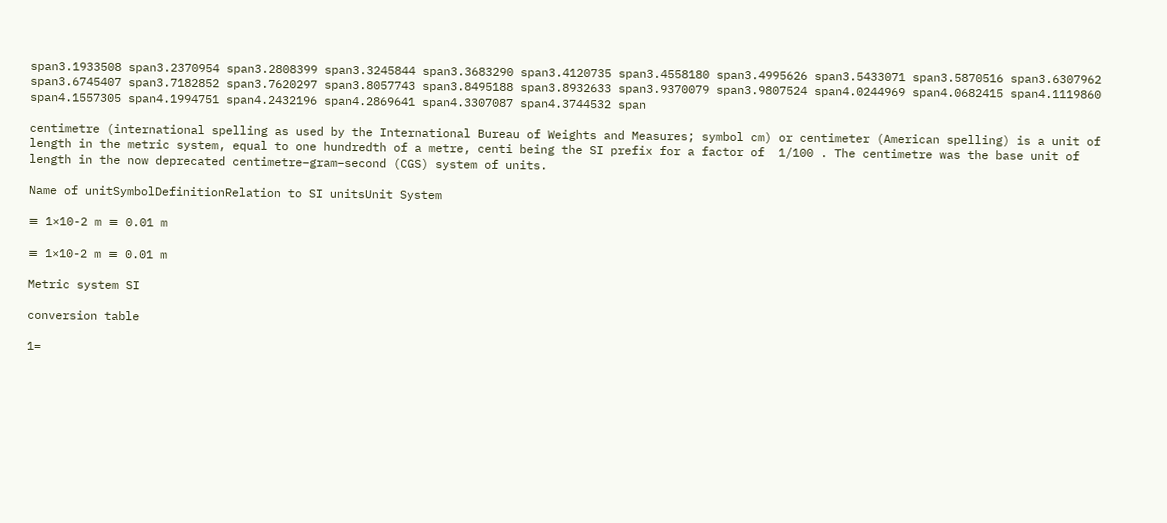span3.1933508 span3.2370954 span3.2808399 span3.3245844 span3.3683290 span3.4120735 span3.4558180 span3.4995626 span3.5433071 span3.5870516 span3.6307962 span3.6745407 span3.7182852 span3.7620297 span3.8057743 span3.8495188 span3.8932633 span3.9370079 span3.9807524 span4.0244969 span4.0682415 span4.1119860 span4.1557305 span4.1994751 span4.2432196 span4.2869641 span4.3307087 span4.3744532 span

centimetre (international spelling as used by the International Bureau of Weights and Measures; symbol cm) or centimeter (American spelling) is a unit of length in the metric system, equal to one hundredth of a metre, centi being the SI prefix for a factor of  1/100 . The centimetre was the base unit of length in the now deprecated centimetre–gram–second (CGS) system of units.

Name of unitSymbolDefinitionRelation to SI unitsUnit System

≡ 1×10-2 m ≡ 0.01 m

≡ 1×10-2 m ≡ 0.01 m

Metric system SI

conversion table

1=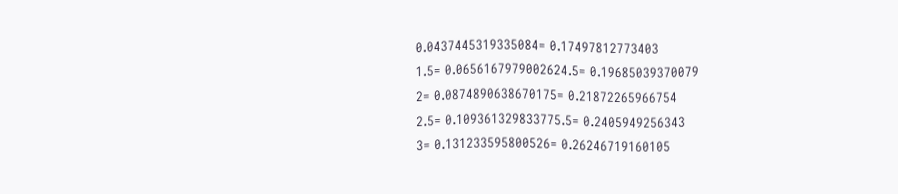0.0437445319335084= 0.17497812773403
1.5= 0.0656167979002624.5= 0.19685039370079
2= 0.0874890638670175= 0.21872265966754
2.5= 0.109361329833775.5= 0.2405949256343
3= 0.131233595800526= 0.26246719160105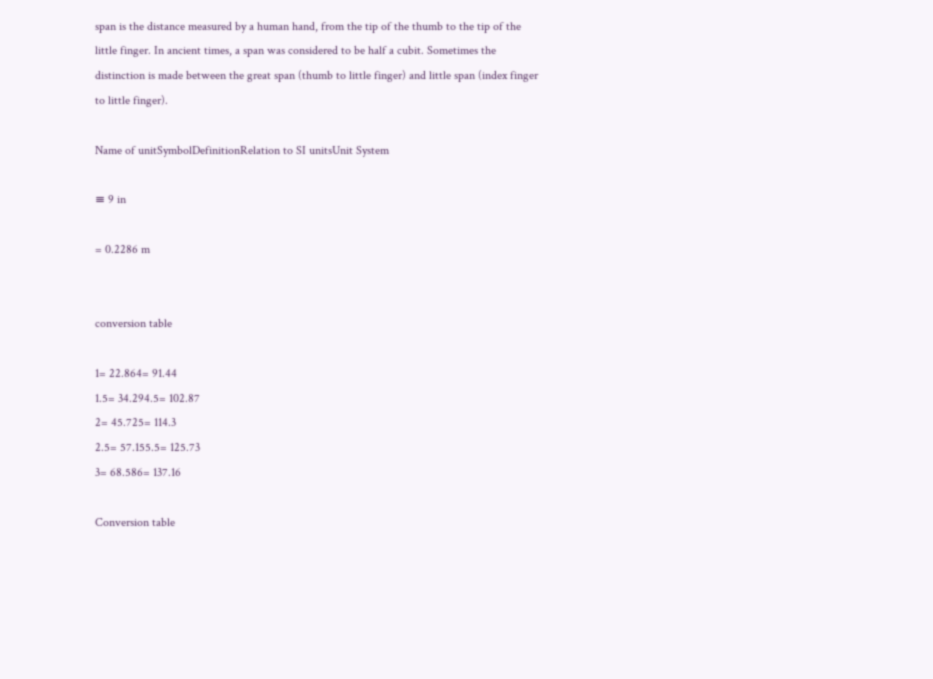span is the distance measured by a human hand, from the tip of the thumb to the tip of the little finger. In ancient times, a span was considered to be half a cubit. Sometimes the distinction is made between the great span (thumb to little finger) and little span (index finger to little finger).

Name of unitSymbolDefinitionRelation to SI unitsUnit System

≡ 9 in

= 0.2286 m


conversion table

1= 22.864= 91.44
1.5= 34.294.5= 102.87
2= 45.725= 114.3
2.5= 57.155.5= 125.73
3= 68.586= 137.16

Conversion table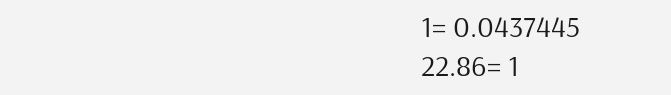1= 0.0437445
22.86= 1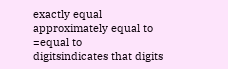exactly equal
approximately equal to
=equal to
digitsindicates that digits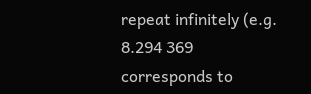repeat infinitely (e.g. 8.294 369 corresponds to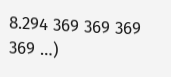8.294 369 369 369 369 …)